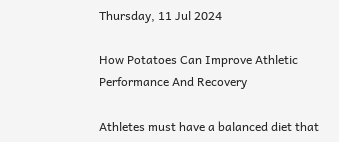Thursday, 11 Jul 2024

How Potatoes Can Improve Athletic Performance And Recovery

Athletes must have a balanced diet that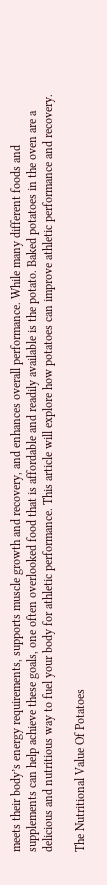meets their body’s energy requirements, supports muscle growth and recovery, and enhances overall performance. While many different foods and supplements can help achieve these goals, one often overlooked food that is affordable and readily available is the potato. Baked potatoes in the oven are a delicious and nutritious way to fuel your body for athletic performance. This article will explore how potatoes can improve athletic performance and recovery.

The Nutritional Value Of Potatoes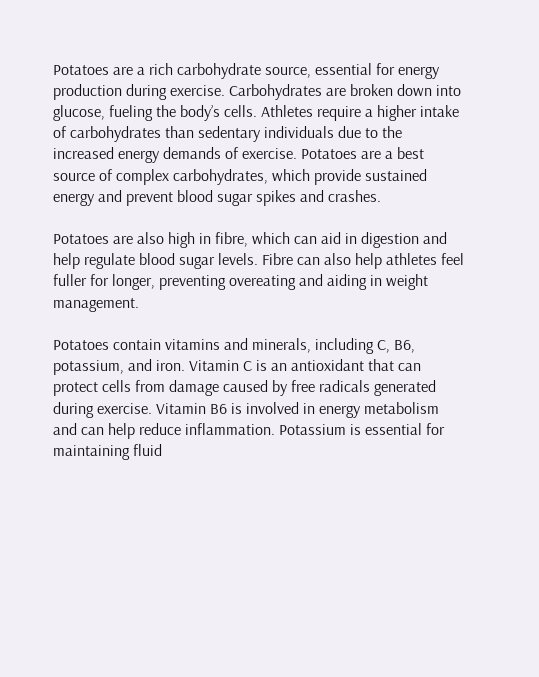Potatoes are a rich carbohydrate source, essential for energy production during exercise. Carbohydrates are broken down into glucose, fueling the body’s cells. Athletes require a higher intake of carbohydrates than sedentary individuals due to the increased energy demands of exercise. Potatoes are a best source of complex carbohydrates, which provide sustained energy and prevent blood sugar spikes and crashes.

Potatoes are also high in fibre, which can aid in digestion and help regulate blood sugar levels. Fibre can also help athletes feel fuller for longer, preventing overeating and aiding in weight management.

Potatoes contain vitamins and minerals, including C, B6, potassium, and iron. Vitamin C is an antioxidant that can protect cells from damage caused by free radicals generated during exercise. Vitamin B6 is involved in energy metabolism and can help reduce inflammation. Potassium is essential for maintaining fluid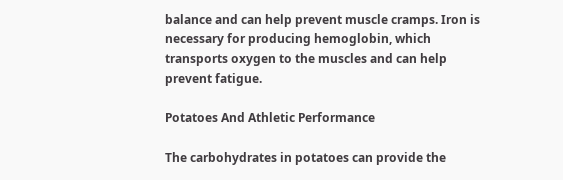balance and can help prevent muscle cramps. Iron is necessary for producing hemoglobin, which transports oxygen to the muscles and can help prevent fatigue.

Potatoes And Athletic Performance

The carbohydrates in potatoes can provide the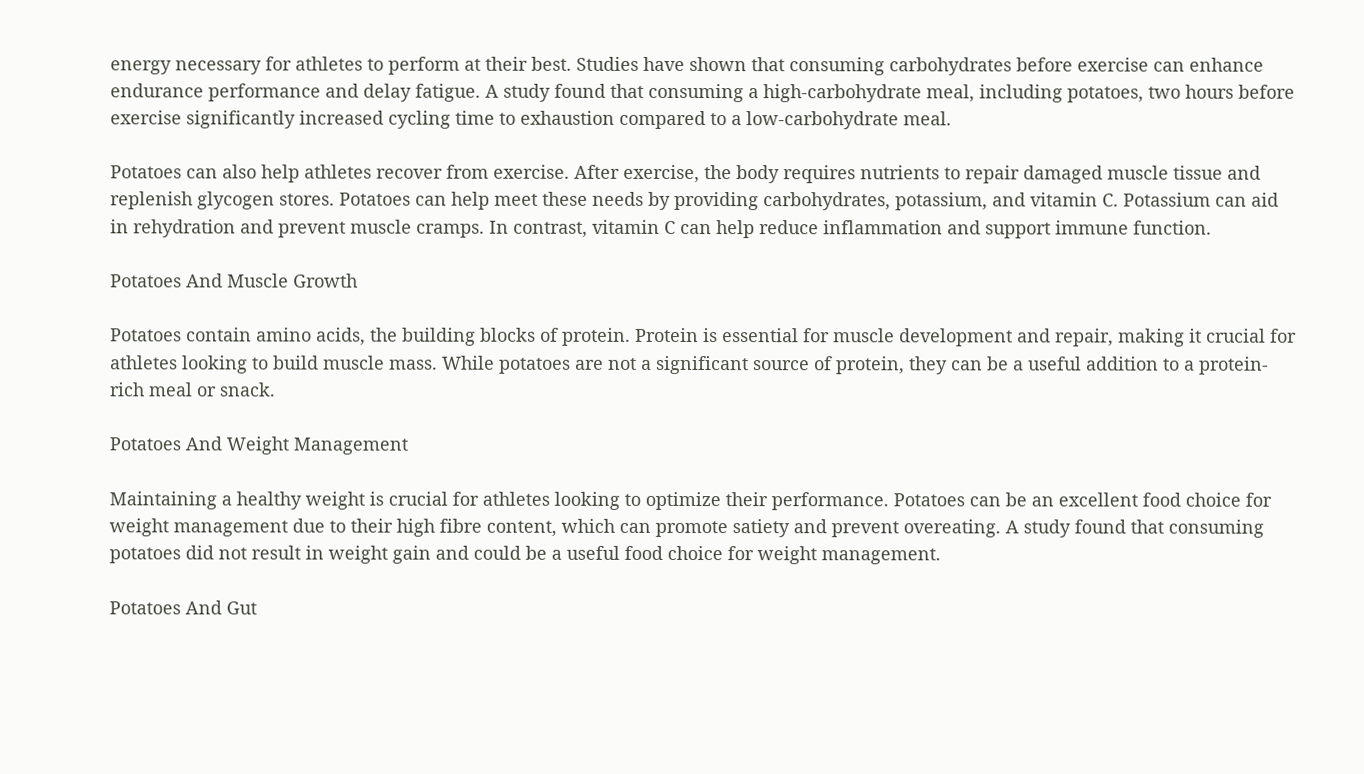energy necessary for athletes to perform at their best. Studies have shown that consuming carbohydrates before exercise can enhance endurance performance and delay fatigue. A study found that consuming a high-carbohydrate meal, including potatoes, two hours before exercise significantly increased cycling time to exhaustion compared to a low-carbohydrate meal.

Potatoes can also help athletes recover from exercise. After exercise, the body requires nutrients to repair damaged muscle tissue and replenish glycogen stores. Potatoes can help meet these needs by providing carbohydrates, potassium, and vitamin C. Potassium can aid in rehydration and prevent muscle cramps. In contrast, vitamin C can help reduce inflammation and support immune function.

Potatoes And Muscle Growth

Potatoes contain amino acids, the building blocks of protein. Protein is essential for muscle development and repair, making it crucial for athletes looking to build muscle mass. While potatoes are not a significant source of protein, they can be a useful addition to a protein-rich meal or snack.

Potatoes And Weight Management

Maintaining a healthy weight is crucial for athletes looking to optimize their performance. Potatoes can be an excellent food choice for weight management due to their high fibre content, which can promote satiety and prevent overeating. A study found that consuming potatoes did not result in weight gain and could be a useful food choice for weight management.

Potatoes And Gut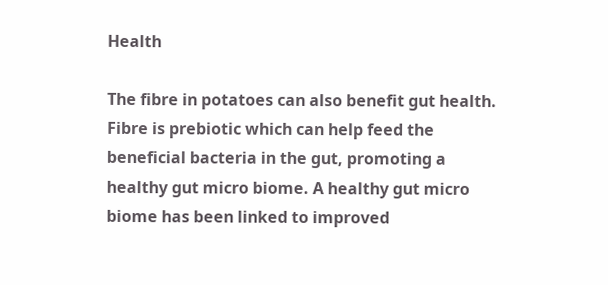Health

The fibre in potatoes can also benefit gut health. Fibre is prebiotic which can help feed the beneficial bacteria in the gut, promoting a healthy gut micro biome. A healthy gut micro biome has been linked to improved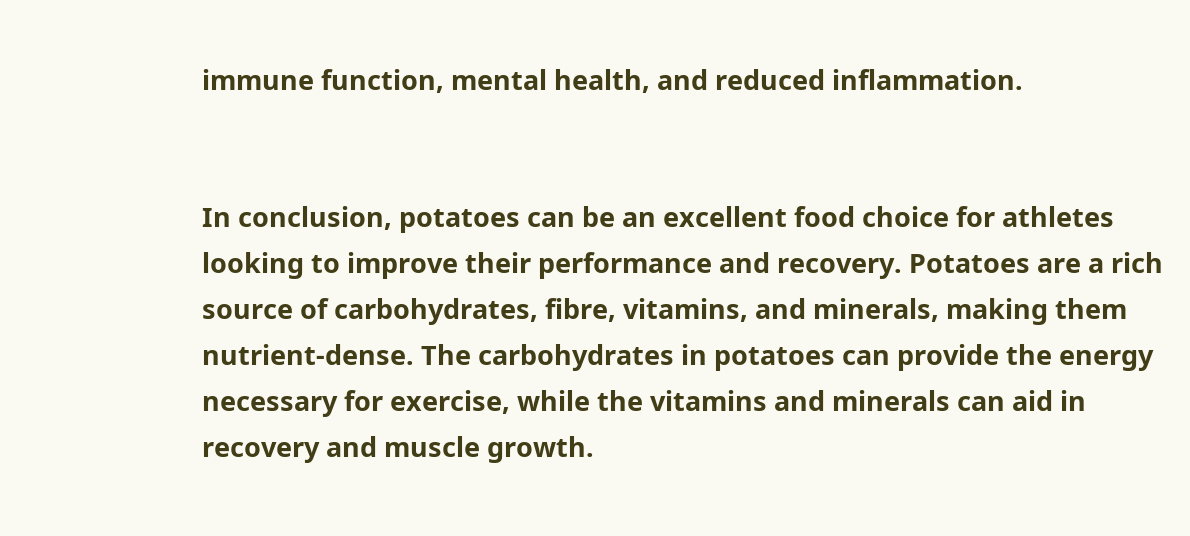immune function, mental health, and reduced inflammation.


In conclusion, potatoes can be an excellent food choice for athletes looking to improve their performance and recovery. Potatoes are a rich source of carbohydrates, fibre, vitamins, and minerals, making them nutrient-dense. The carbohydrates in potatoes can provide the energy necessary for exercise, while the vitamins and minerals can aid in recovery and muscle growth.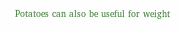Potatoes can also be useful for weight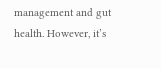management and gut health. However, it’s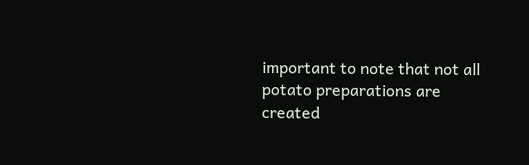important to note that not all potato preparations are created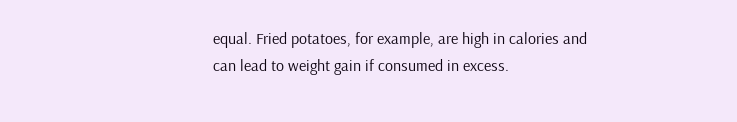equal. Fried potatoes, for example, are high in calories and can lead to weight gain if consumed in excess.